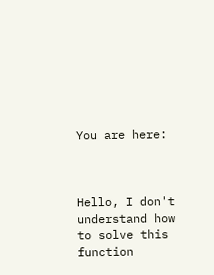You are here:



Hello, I don't understand how to solve this function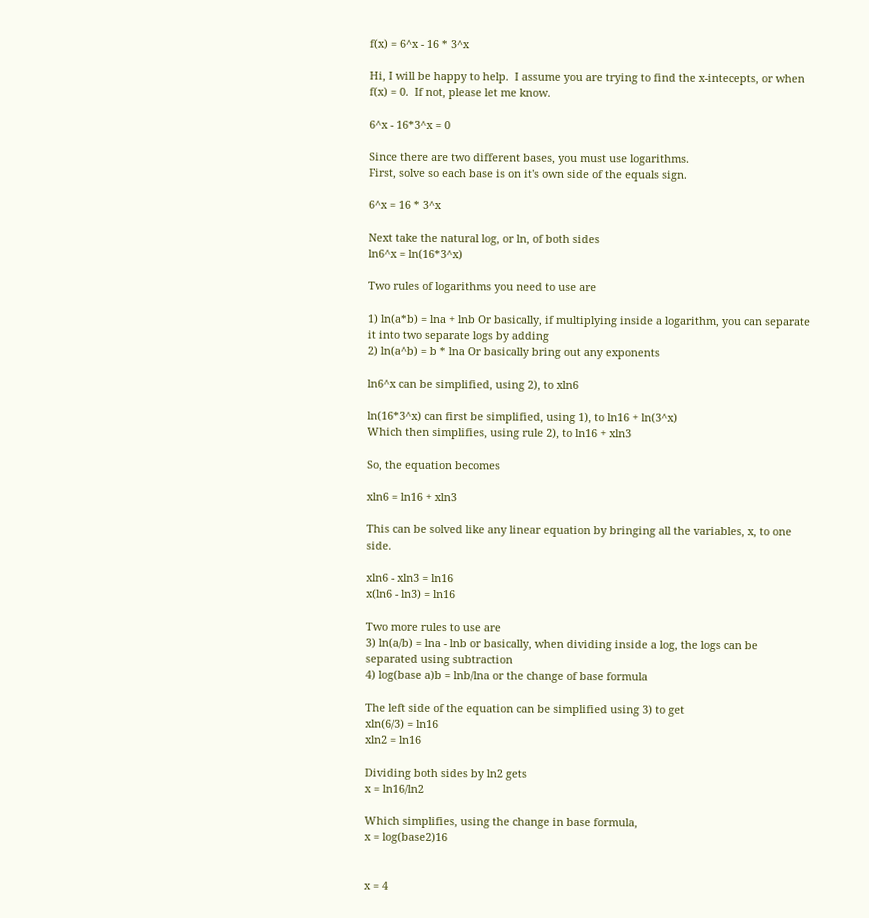f(x) = 6^x - 16 * 3^x

Hi, I will be happy to help.  I assume you are trying to find the x-intecepts, or when f(x) = 0.  If not, please let me know.

6^x - 16*3^x = 0

Since there are two different bases, you must use logarithms.
First, solve so each base is on it's own side of the equals sign.

6^x = 16 * 3^x

Next take the natural log, or ln, of both sides
ln6^x = ln(16*3^x)

Two rules of logarithms you need to use are

1) ln(a*b) = lna + lnb Or basically, if multiplying inside a logarithm, you can separate it into two separate logs by adding
2) ln(a^b) = b * lna Or basically bring out any exponents

ln6^x can be simplified, using 2), to xln6

ln(16*3^x) can first be simplified, using 1), to ln16 + ln(3^x)
Which then simplifies, using rule 2), to ln16 + xln3

So, the equation becomes

xln6 = ln16 + xln3

This can be solved like any linear equation by bringing all the variables, x, to one side.

xln6 - xln3 = ln16
x(ln6 - ln3) = ln16

Two more rules to use are
3) ln(a/b) = lna - lnb or basically, when dividing inside a log, the logs can be separated using subtraction
4) log(base a)b = lnb/lna or the change of base formula

The left side of the equation can be simplified using 3) to get
xln(6/3) = ln16
xln2 = ln16

Dividing both sides by ln2 gets
x = ln16/ln2

Which simplifies, using the change in base formula,
x = log(base2)16


x = 4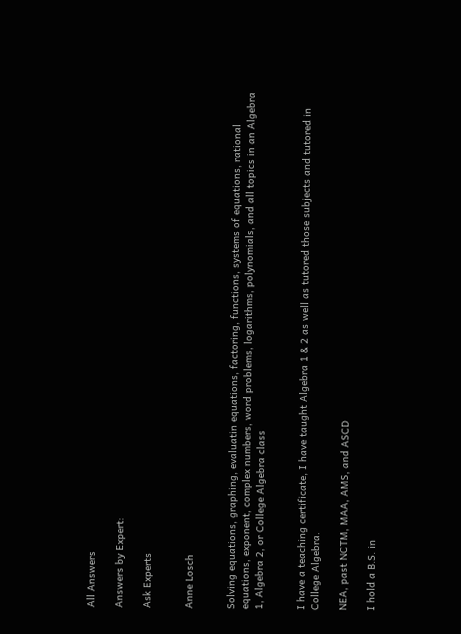All Answers

Answers by Expert:

Ask Experts


Anne Losch


Solving equations, graphing, evaluatin equations, factoring, functions, systems of equations, rational equations, exponent, complex numbers, word problems, logarithms, polynomials, and all topics in an Algebra 1, Algebra 2, or College Algebra class


I have a teaching certificate, I have taught Algebra 1 & 2 as well as tutored those subjects and tutored in College Algebra.

NEA, past NCTM, MAA, AMS, and ASCD

I hold a B.S. in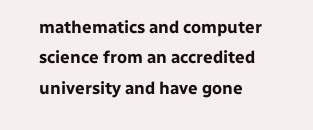mathematics and computer science from an accredited university and have gone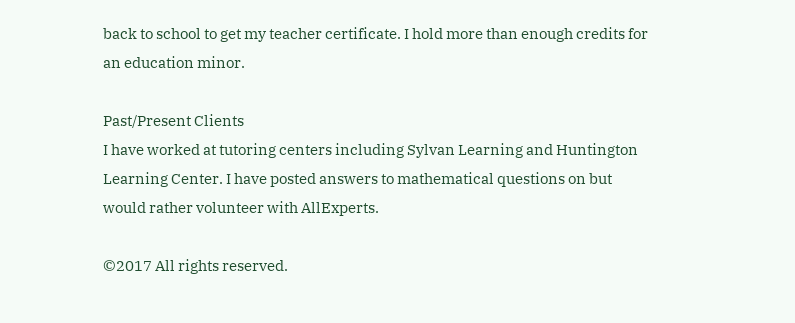back to school to get my teacher certificate. I hold more than enough credits for an education minor.

Past/Present Clients
I have worked at tutoring centers including Sylvan Learning and Huntington Learning Center. I have posted answers to mathematical questions on but would rather volunteer with AllExperts.

©2017 All rights reserved.